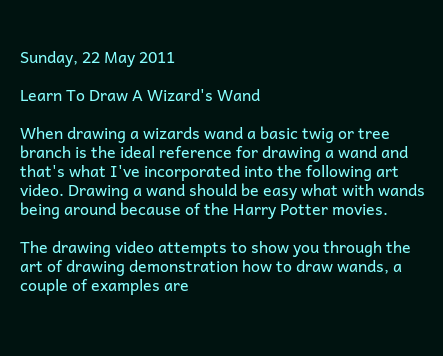Sunday, 22 May 2011

Learn To Draw A Wizard's Wand

When drawing a wizards wand a basic twig or tree branch is the ideal reference for drawing a wand and that's what I've incorporated into the following art video. Drawing a wand should be easy what with wands being around because of the Harry Potter movies.

The drawing video attempts to show you through the art of drawing demonstration how to draw wands, a couple of examples are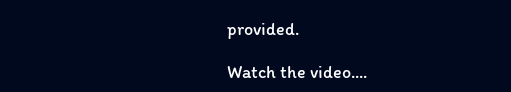provided.

Watch the video....